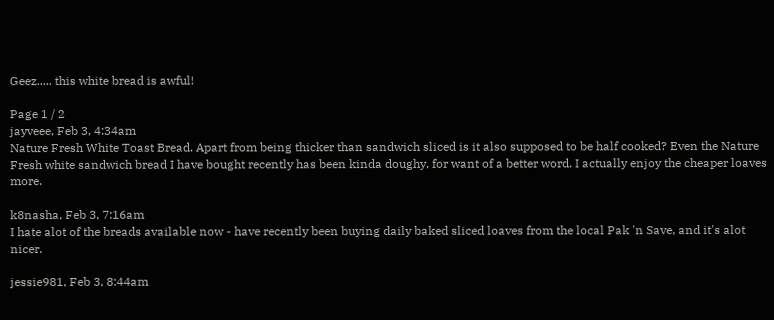Geez..... this white bread is awful!

Page 1 / 2
jayveee, Feb 3, 4:34am
Nature Fresh White Toast Bread. Apart from being thicker than sandwich sliced is it also supposed to be half cooked? Even the Nature Fresh white sandwich bread I have bought recently has been kinda doughy, for want of a better word. I actually enjoy the cheaper loaves more.

k8nasha, Feb 3, 7:16am
I hate alot of the breads available now - have recently been buying daily baked sliced loaves from the local Pak 'n Save, and it's alot nicer.

jessie981, Feb 3, 8:44am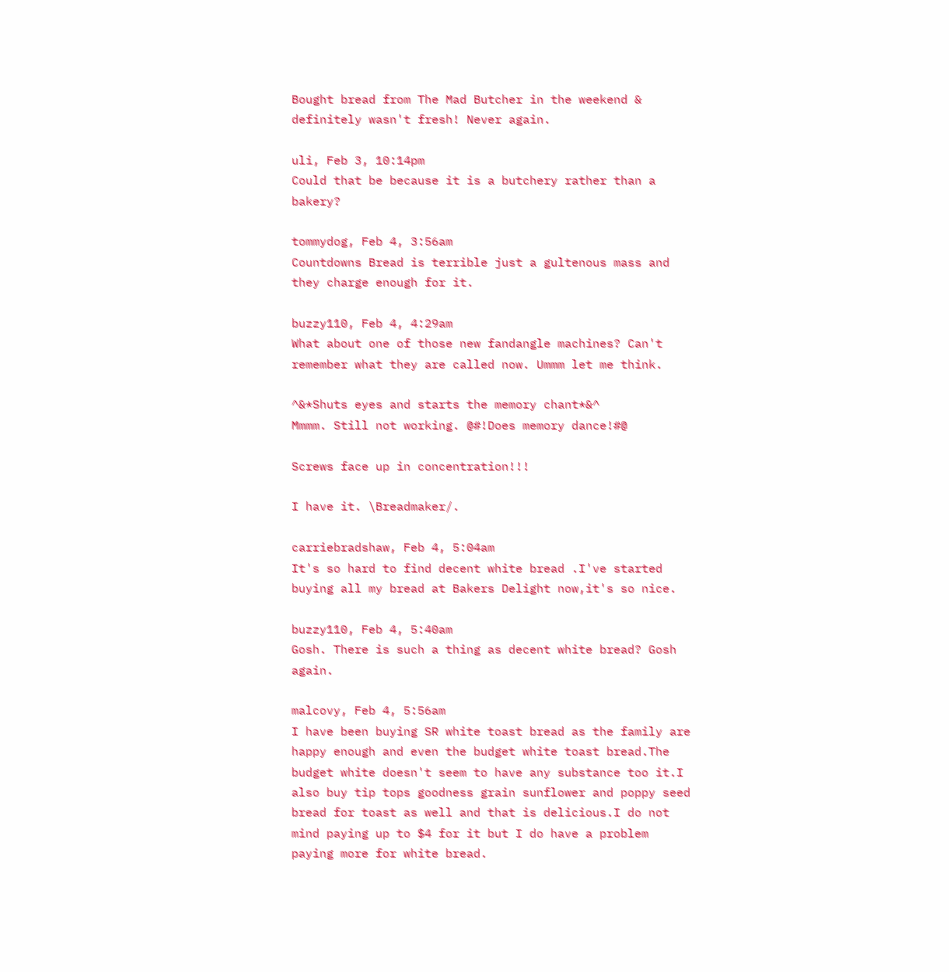Bought bread from The Mad Butcher in the weekend & definitely wasn't fresh! Never again.

uli, Feb 3, 10:14pm
Could that be because it is a butchery rather than a bakery?

tommydog, Feb 4, 3:56am
Countdowns Bread is terrible just a gultenous mass and they charge enough for it.

buzzy110, Feb 4, 4:29am
What about one of those new fandangle machines? Can't remember what they are called now. Ummm let me think.

^&*Shuts eyes and starts the memory chant*&^
Mmmm. Still not working. @#!Does memory dance!#@

Screws face up in concentration!!!

I have it. \Breadmaker/.

carriebradshaw, Feb 4, 5:04am
It's so hard to find decent white bread .I've started buying all my bread at Bakers Delight now,it's so nice.

buzzy110, Feb 4, 5:40am
Gosh. There is such a thing as decent white bread? Gosh again.

malcovy, Feb 4, 5:56am
I have been buying SR white toast bread as the family are happy enough and even the budget white toast bread.The budget white doesn't seem to have any substance too it.I also buy tip tops goodness grain sunflower and poppy seed bread for toast as well and that is delicious.I do not mind paying up to $4 for it but I do have a problem paying more for white bread.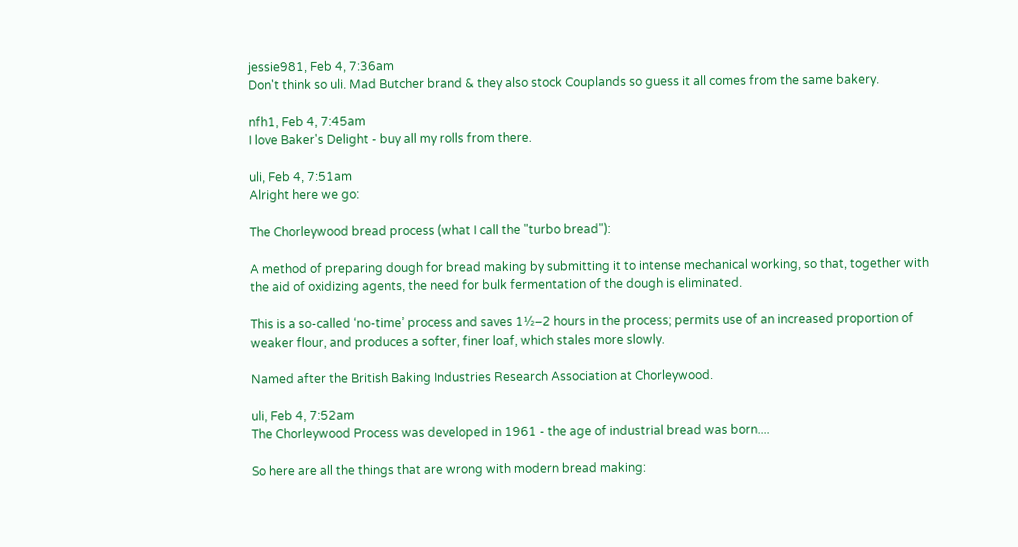jessie981, Feb 4, 7:36am
Don't think so uli. Mad Butcher brand & they also stock Couplands so guess it all comes from the same bakery.

nfh1, Feb 4, 7:45am
I love Baker's Delight - buy all my rolls from there.

uli, Feb 4, 7:51am
Alright here we go:

The Chorleywood bread process (what I call the "turbo bread"):

A method of preparing dough for bread making by submitting it to intense mechanical working, so that, together with the aid of oxidizing agents, the need for bulk fermentation of the dough is eliminated.

This is a so‐called ‘no‐time’ process and saves 1½–2 hours in the process; permits use of an increased proportion of weaker flour, and produces a softer, finer loaf, which stales more slowly.

Named after the British Baking Industries Research Association at Chorleywood.

uli, Feb 4, 7:52am
The Chorleywood Process was developed in 1961 - the age of industrial bread was born....

So here are all the things that are wrong with modern bread making: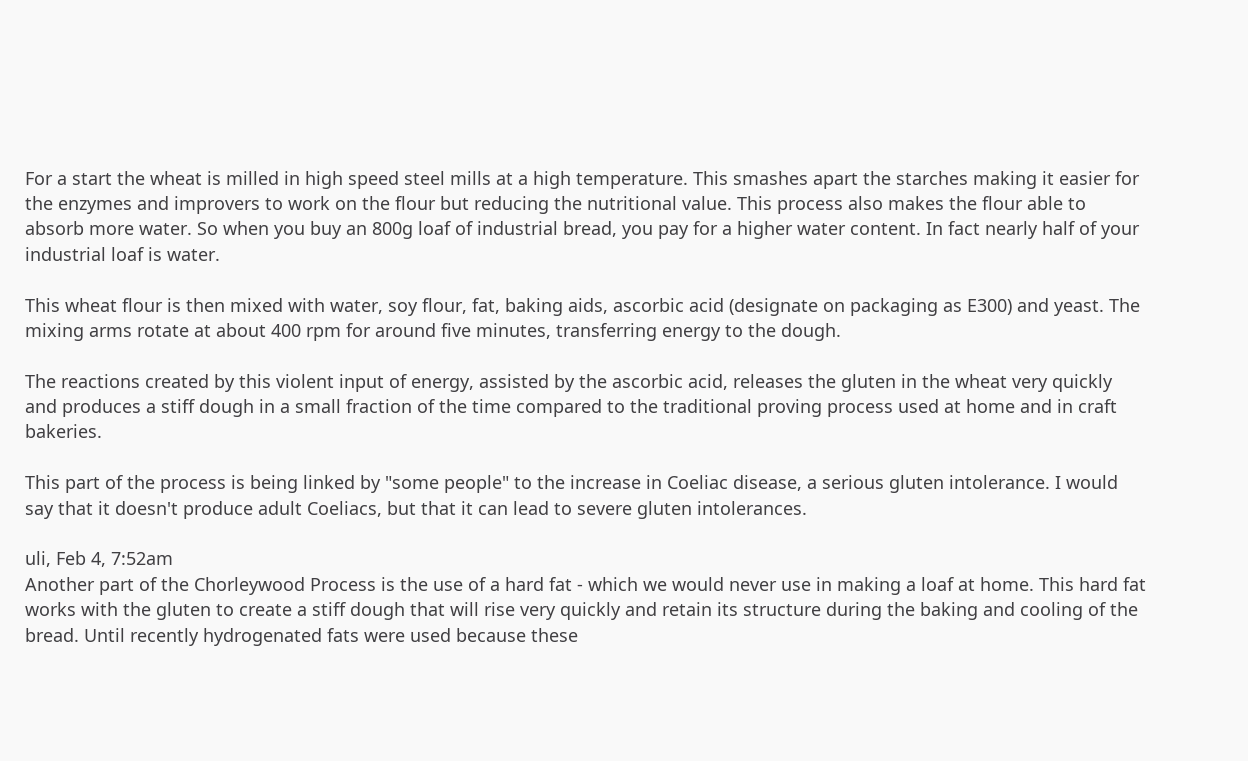For a start the wheat is milled in high speed steel mills at a high temperature. This smashes apart the starches making it easier for the enzymes and improvers to work on the flour but reducing the nutritional value. This process also makes the flour able to absorb more water. So when you buy an 800g loaf of industrial bread, you pay for a higher water content. In fact nearly half of your industrial loaf is water.

This wheat flour is then mixed with water, soy flour, fat, baking aids, ascorbic acid (designate on packaging as E300) and yeast. The mixing arms rotate at about 400 rpm for around five minutes, transferring energy to the dough.

The reactions created by this violent input of energy, assisted by the ascorbic acid, releases the gluten in the wheat very quickly and produces a stiff dough in a small fraction of the time compared to the traditional proving process used at home and in craft bakeries.

This part of the process is being linked by "some people" to the increase in Coeliac disease, a serious gluten intolerance. I would say that it doesn't produce adult Coeliacs, but that it can lead to severe gluten intolerances.

uli, Feb 4, 7:52am
Another part of the Chorleywood Process is the use of a hard fat - which we would never use in making a loaf at home. This hard fat works with the gluten to create a stiff dough that will rise very quickly and retain its structure during the baking and cooling of the bread. Until recently hydrogenated fats were used because these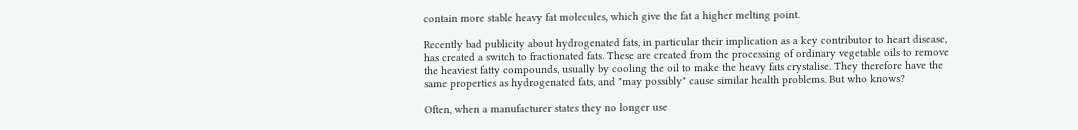contain more stable heavy fat molecules, which give the fat a higher melting point.

Recently bad publicity about hydrogenated fats, in particular their implication as a key contributor to heart disease, has created a switch to fractionated fats. These are created from the processing of ordinary vegetable oils to remove the heaviest fatty compounds, usually by cooling the oil to make the heavy fats crystalise. They therefore have the same properties as hydrogenated fats, and "may possibly" cause similar health problems. But who knows?

Often, when a manufacturer states they no longer use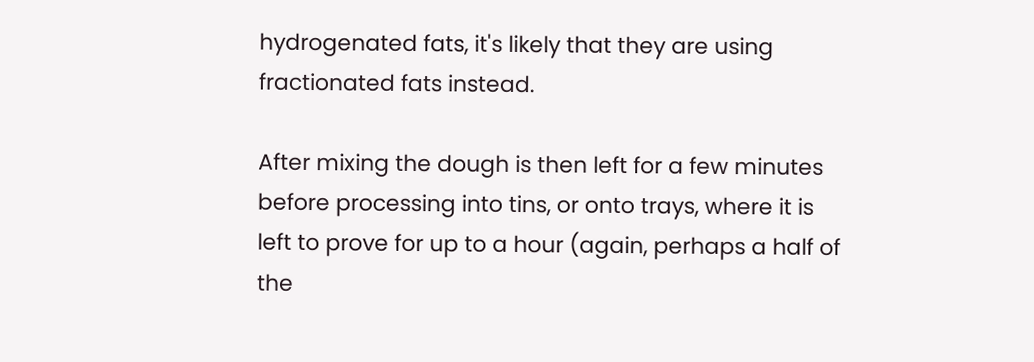hydrogenated fats, it's likely that they are using fractionated fats instead.

After mixing the dough is then left for a few minutes before processing into tins, or onto trays, where it is left to prove for up to a hour (again, perhaps a half of the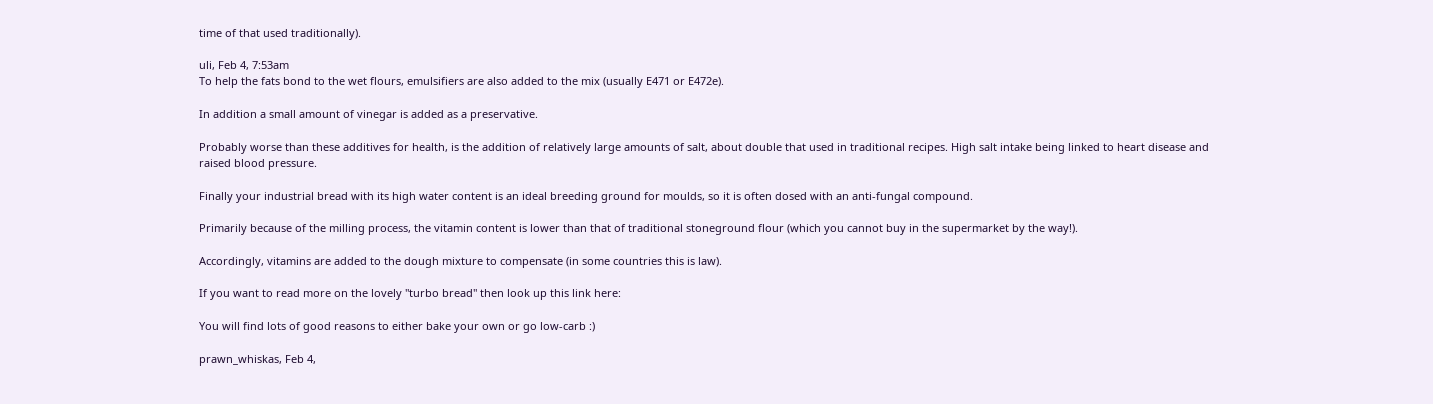time of that used traditionally).

uli, Feb 4, 7:53am
To help the fats bond to the wet flours, emulsifiers are also added to the mix (usually E471 or E472e).

In addition a small amount of vinegar is added as a preservative.

Probably worse than these additives for health, is the addition of relatively large amounts of salt, about double that used in traditional recipes. High salt intake being linked to heart disease and raised blood pressure.

Finally your industrial bread with its high water content is an ideal breeding ground for moulds, so it is often dosed with an anti-fungal compound.

Primarily because of the milling process, the vitamin content is lower than that of traditional stoneground flour (which you cannot buy in the supermarket by the way!).

Accordingly, vitamins are added to the dough mixture to compensate (in some countries this is law).

If you want to read more on the lovely "turbo bread" then look up this link here:

You will find lots of good reasons to either bake your own or go low-carb :)

prawn_whiskas, Feb 4,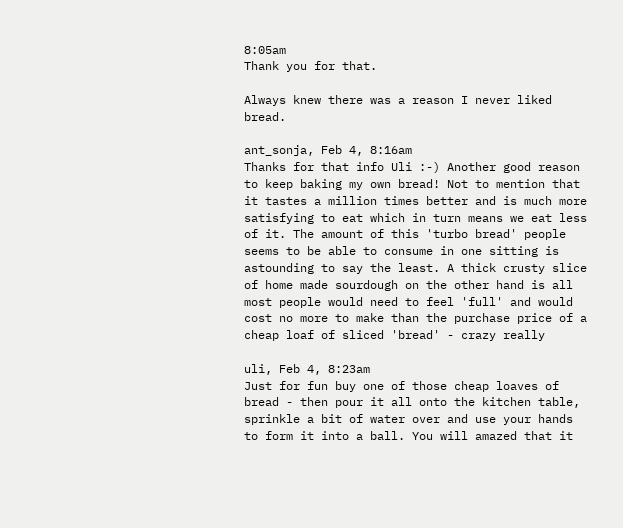8:05am
Thank you for that.

Always knew there was a reason I never liked bread.

ant_sonja, Feb 4, 8:16am
Thanks for that info Uli :-) Another good reason to keep baking my own bread! Not to mention that it tastes a million times better and is much more satisfying to eat which in turn means we eat less of it. The amount of this 'turbo bread' people seems to be able to consume in one sitting is astounding to say the least. A thick crusty slice of home made sourdough on the other hand is all most people would need to feel 'full' and would cost no more to make than the purchase price of a cheap loaf of sliced 'bread' - crazy really

uli, Feb 4, 8:23am
Just for fun buy one of those cheap loaves of bread - then pour it all onto the kitchen table, sprinkle a bit of water over and use your hands to form it into a ball. You will amazed that it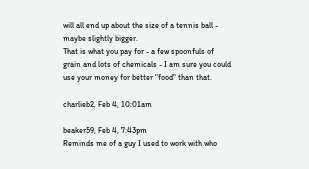will all end up about the size of a tennis ball - maybe slightly bigger.
That is what you pay for - a few spoonfuls of grain and lots of chemicals - I am sure you could use your money for better "food" than that.

charlieb2, Feb 4, 10:01am

beaker59, Feb 4, 7:43pm
Reminds me of a guy I used to work with who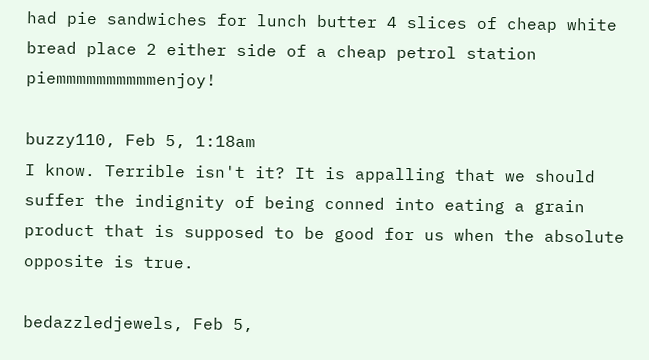had pie sandwiches for lunch butter 4 slices of cheap white bread place 2 either side of a cheap petrol station piemmmmmmmmmmenjoy!

buzzy110, Feb 5, 1:18am
I know. Terrible isn't it? It is appalling that we should suffer the indignity of being conned into eating a grain product that is supposed to be good for us when the absolute opposite is true.

bedazzledjewels, Feb 5,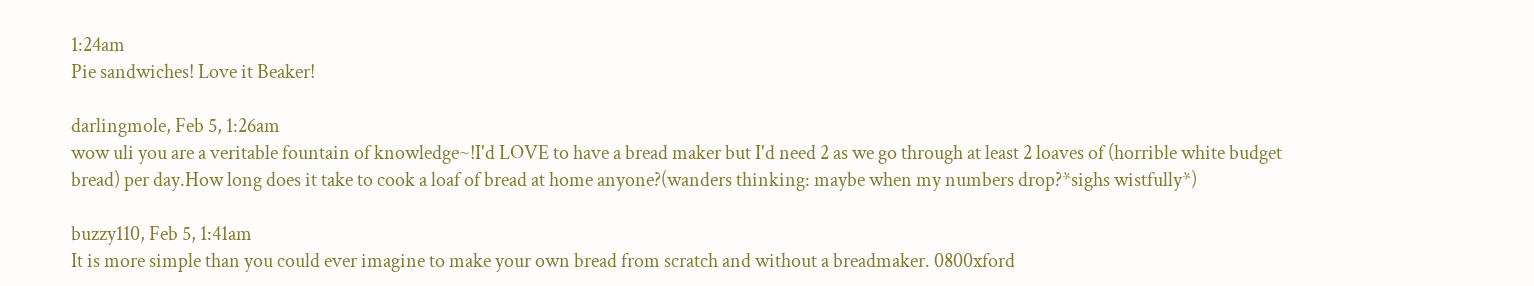1:24am
Pie sandwiches! Love it Beaker!

darlingmole, Feb 5, 1:26am
wow uli you are a veritable fountain of knowledge~!I'd LOVE to have a bread maker but I'd need 2 as we go through at least 2 loaves of (horrible white budget bread) per day.How long does it take to cook a loaf of bread at home anyone?(wanders thinking: maybe when my numbers drop?*sighs wistfully*)

buzzy110, Feb 5, 1:41am
It is more simple than you could ever imagine to make your own bread from scratch and without a breadmaker. 0800xford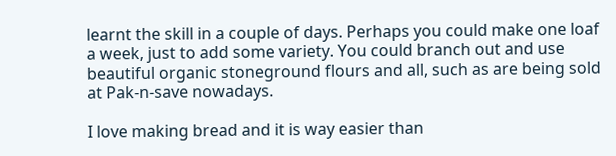learnt the skill in a couple of days. Perhaps you could make one loaf a week, just to add some variety. You could branch out and use beautiful organic stoneground flours and all, such as are being sold at Pak-n-save nowadays.

I love making bread and it is way easier than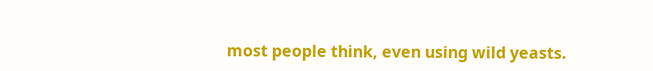most people think, even using wild yeasts.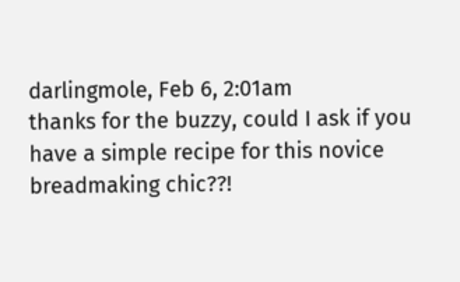darlingmole, Feb 6, 2:01am
thanks for the buzzy, could I ask if you have a simple recipe for this novice breadmaking chic??!